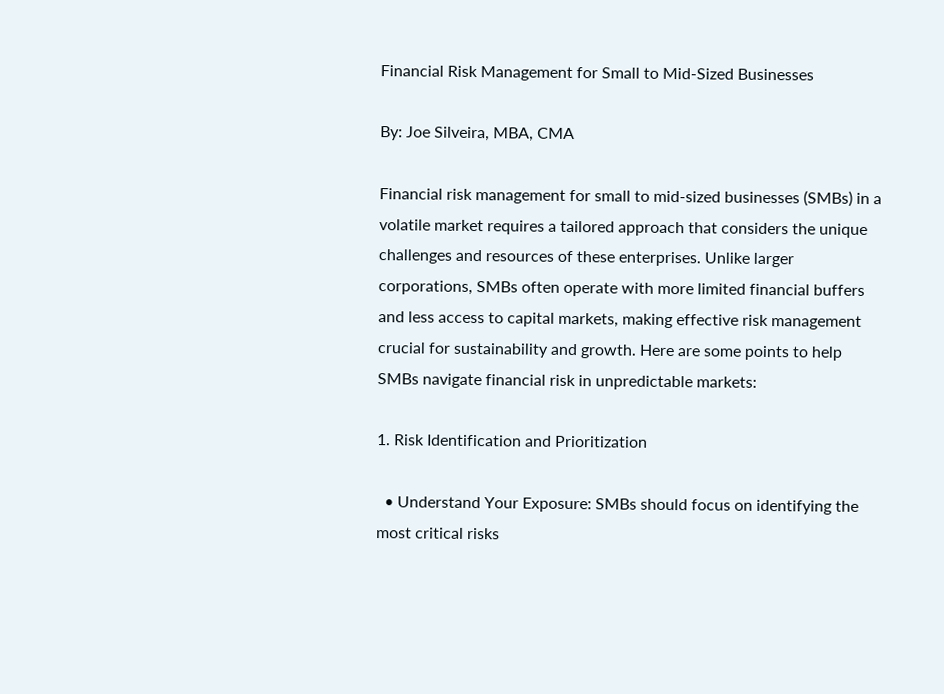Financial Risk Management for Small to Mid-Sized Businesses

By: Joe Silveira, MBA, CMA

Financial risk management for small to mid-sized businesses (SMBs) in a volatile market requires a tailored approach that considers the unique challenges and resources of these enterprises. Unlike larger corporations, SMBs often operate with more limited financial buffers and less access to capital markets, making effective risk management crucial for sustainability and growth. Here are some points to help SMBs navigate financial risk in unpredictable markets:

1. Risk Identification and Prioritization

  • Understand Your Exposure: SMBs should focus on identifying the most critical risks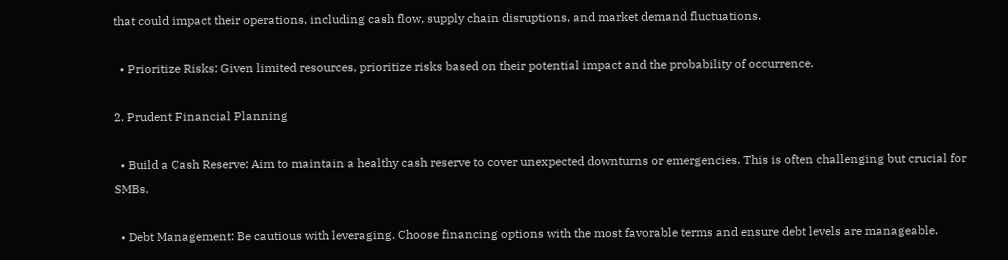that could impact their operations, including cash flow, supply chain disruptions, and market demand fluctuations.

  • Prioritize Risks: Given limited resources, prioritize risks based on their potential impact and the probability of occurrence.

2. Prudent Financial Planning

  • Build a Cash Reserve: Aim to maintain a healthy cash reserve to cover unexpected downturns or emergencies. This is often challenging but crucial for SMBs.

  • Debt Management: Be cautious with leveraging. Choose financing options with the most favorable terms and ensure debt levels are manageable.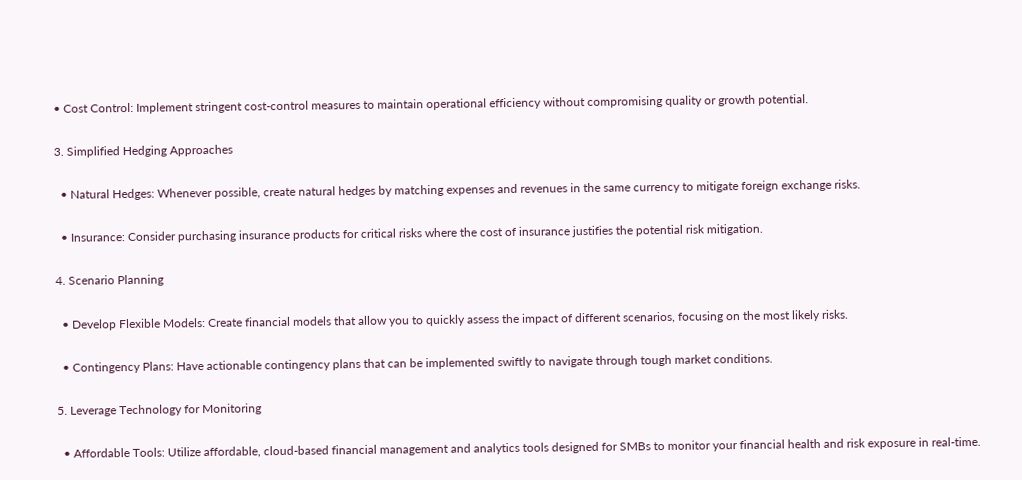• Cost Control: Implement stringent cost-control measures to maintain operational efficiency without compromising quality or growth potential.

3. Simplified Hedging Approaches

  • Natural Hedges: Whenever possible, create natural hedges by matching expenses and revenues in the same currency to mitigate foreign exchange risks.

  • Insurance: Consider purchasing insurance products for critical risks where the cost of insurance justifies the potential risk mitigation.

4. Scenario Planning

  • Develop Flexible Models: Create financial models that allow you to quickly assess the impact of different scenarios, focusing on the most likely risks.

  • Contingency Plans: Have actionable contingency plans that can be implemented swiftly to navigate through tough market conditions.

5. Leverage Technology for Monitoring

  • Affordable Tools: Utilize affordable, cloud-based financial management and analytics tools designed for SMBs to monitor your financial health and risk exposure in real-time.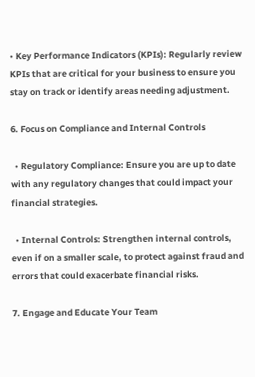• Key Performance Indicators (KPIs): Regularly review KPIs that are critical for your business to ensure you stay on track or identify areas needing adjustment.

6. Focus on Compliance and Internal Controls

  • Regulatory Compliance: Ensure you are up to date with any regulatory changes that could impact your financial strategies.

  • Internal Controls: Strengthen internal controls, even if on a smaller scale, to protect against fraud and errors that could exacerbate financial risks.

7. Engage and Educate Your Team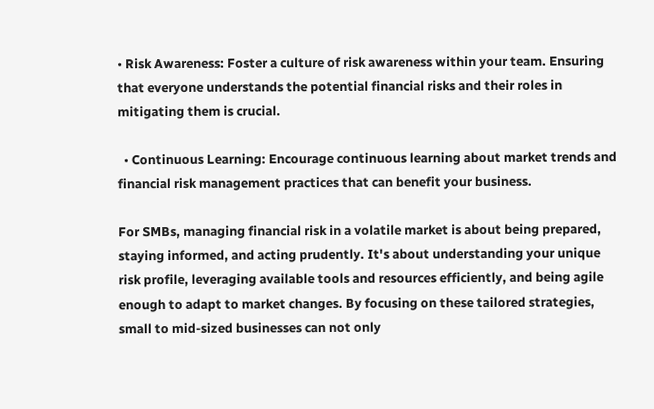• Risk Awareness: Foster a culture of risk awareness within your team. Ensuring that everyone understands the potential financial risks and their roles in mitigating them is crucial.

  • Continuous Learning: Encourage continuous learning about market trends and financial risk management practices that can benefit your business.

For SMBs, managing financial risk in a volatile market is about being prepared, staying informed, and acting prudently. It's about understanding your unique risk profile, leveraging available tools and resources efficiently, and being agile enough to adapt to market changes. By focusing on these tailored strategies, small to mid-sized businesses can not only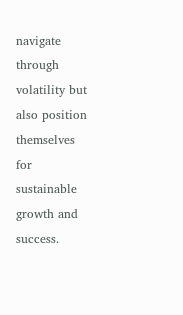navigate through volatility but also position themselves for sustainable growth and success.